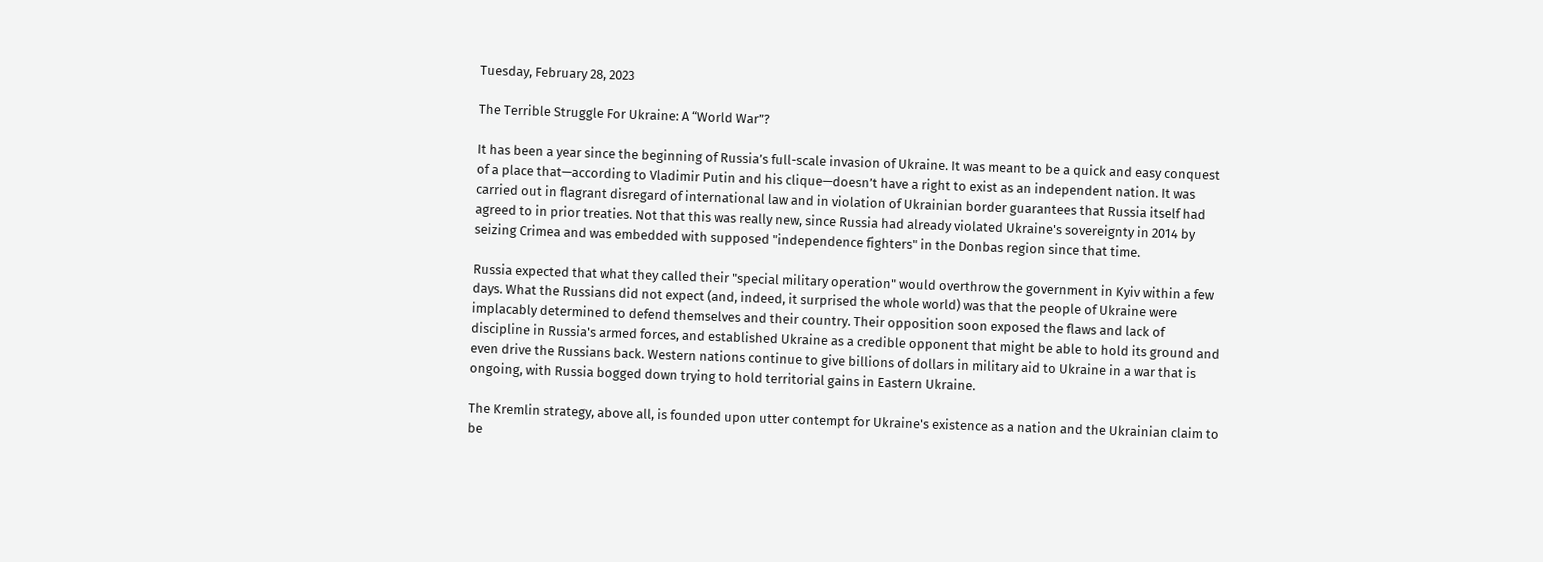Tuesday, February 28, 2023

The Terrible Struggle For Ukraine: A “World War”?

It has been a year since the beginning of Russia’s full-scale invasion of Ukraine. It was meant to be a quick and easy conquest of a place that—according to Vladimir Putin and his clique—doesn’t have a right to exist as an independent nation. It was carried out in flagrant disregard of international law and in violation of Ukrainian border guarantees that Russia itself had agreed to in prior treaties. Not that this was really new, since Russia had already violated Ukraine's sovereignty in 2014 by seizing Crimea and was embedded with supposed "independence fighters" in the Donbas region since that time.

Russia expected that what they called their "special military operation" would overthrow the government in Kyiv within a few days. What the Russians did not expect (and, indeed, it surprised the whole world) was that the people of Ukraine were implacably determined to defend themselves and their country. Their opposition soon exposed the flaws and lack of discipline in Russia's armed forces, and established Ukraine as a credible opponent that might be able to hold its ground and even drive the Russians back. Western nations continue to give billions of dollars in military aid to Ukraine in a war that is ongoing, with Russia bogged down trying to hold territorial gains in Eastern Ukraine.

The Kremlin strategy, above all, is founded upon utter contempt for Ukraine's existence as a nation and the Ukrainian claim to be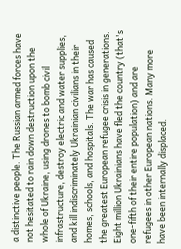a distinctive people. The Russian armed forces have not hesitated to rain down destruction upon the whole of Ukraine, using drones to bomb civil infrastructure, destroy electric and water supplies, and kill indiscriminately Ukrainian civilians in their homes, schools, and hospitals. The war has caused the greatest European refugee crisis in generations. Eight million Ukrainians have fled the country (that's one-fifth of their entire population) and are refugees in other European nations. Many more have been internally displaced.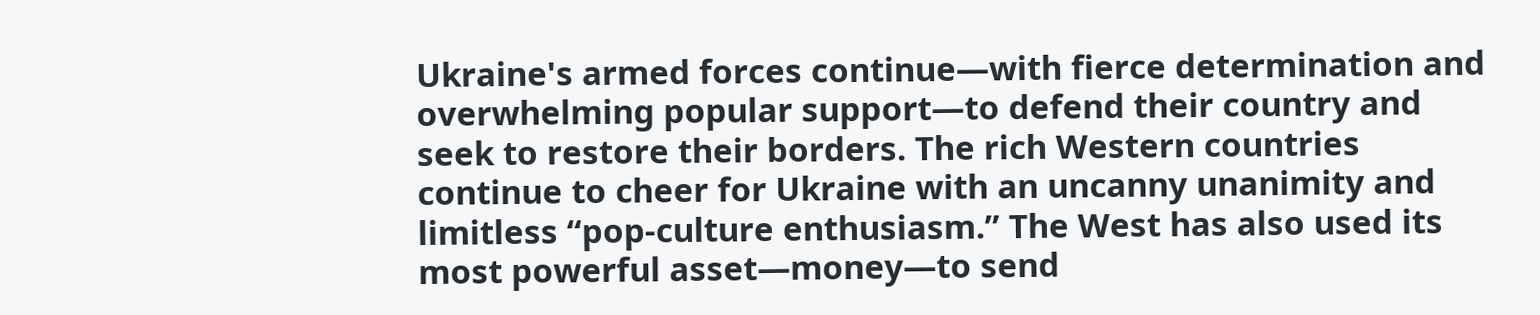Ukraine's armed forces continue—with fierce determination and overwhelming popular support—to defend their country and seek to restore their borders. The rich Western countries continue to cheer for Ukraine with an uncanny unanimity and limitless “pop-culture enthusiasm.” The West has also used its most powerful asset—money—to send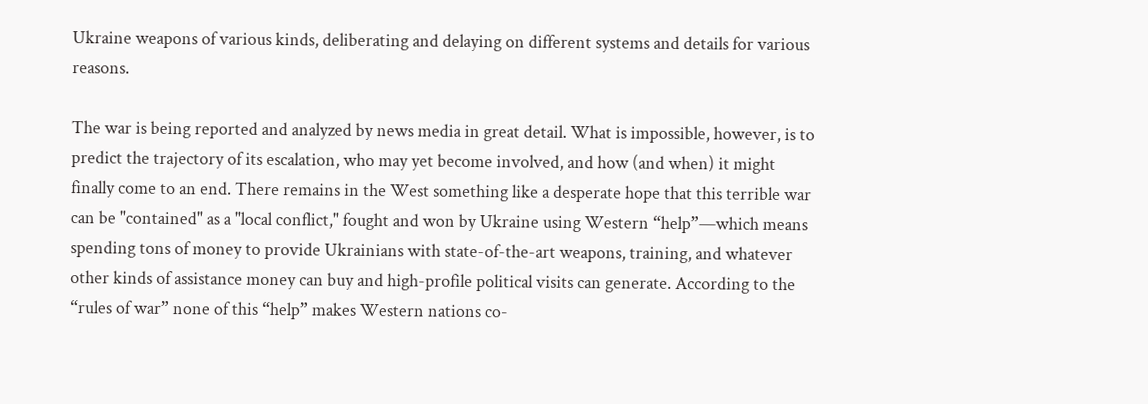Ukraine weapons of various kinds, deliberating and delaying on different systems and details for various reasons.

The war is being reported and analyzed by news media in great detail. What is impossible, however, is to predict the trajectory of its escalation, who may yet become involved, and how (and when) it might finally come to an end. There remains in the West something like a desperate hope that this terrible war can be "contained" as a "local conflict," fought and won by Ukraine using Western “help”—which means spending tons of money to provide Ukrainians with state-of-the-art weapons, training, and whatever other kinds of assistance money can buy and high-profile political visits can generate. According to the “rules of war” none of this “help” makes Western nations co-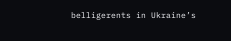belligerents in Ukraine’s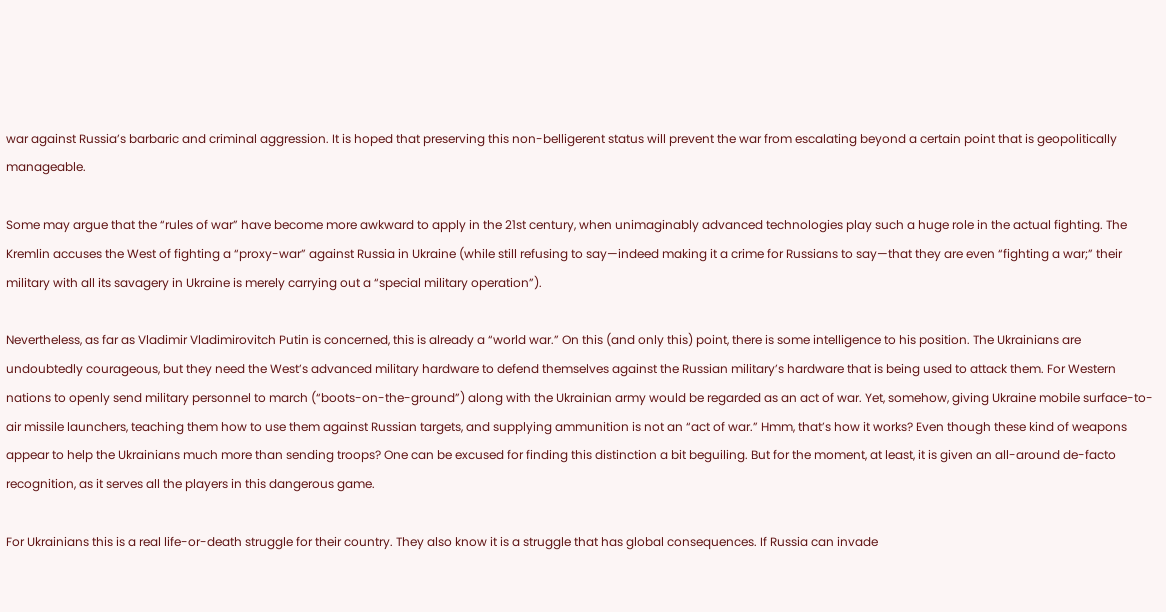war against Russia’s barbaric and criminal aggression. It is hoped that preserving this non-belligerent status will prevent the war from escalating beyond a certain point that is geopolitically manageable.

Some may argue that the “rules of war” have become more awkward to apply in the 21st century, when unimaginably advanced technologies play such a huge role in the actual fighting. The Kremlin accuses the West of fighting a “proxy-war” against Russia in Ukraine (while still refusing to say—indeed making it a crime for Russians to say—that they are even “fighting a war;” their military with all its savagery in Ukraine is merely carrying out a “special military operation”).

Nevertheless, as far as Vladimir Vladimirovitch Putin is concerned, this is already a “world war.” On this (and only this) point, there is some intelligence to his position. The Ukrainians are undoubtedly courageous, but they need the West’s advanced military hardware to defend themselves against the Russian military’s hardware that is being used to attack them. For Western nations to openly send military personnel to march (“boots-on-the-ground”) along with the Ukrainian army would be regarded as an act of war. Yet, somehow, giving Ukraine mobile surface-to-air missile launchers, teaching them how to use them against Russian targets, and supplying ammunition is not an “act of war.” Hmm, that’s how it works? Even though these kind of weapons appear to help the Ukrainians much more than sending troops? One can be excused for finding this distinction a bit beguiling. But for the moment, at least, it is given an all-around de-facto recognition, as it serves all the players in this dangerous game.

For Ukrainians this is a real life-or-death struggle for their country. They also know it is a struggle that has global consequences. If Russia can invade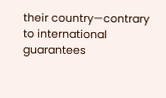their country—contrary to international guarantees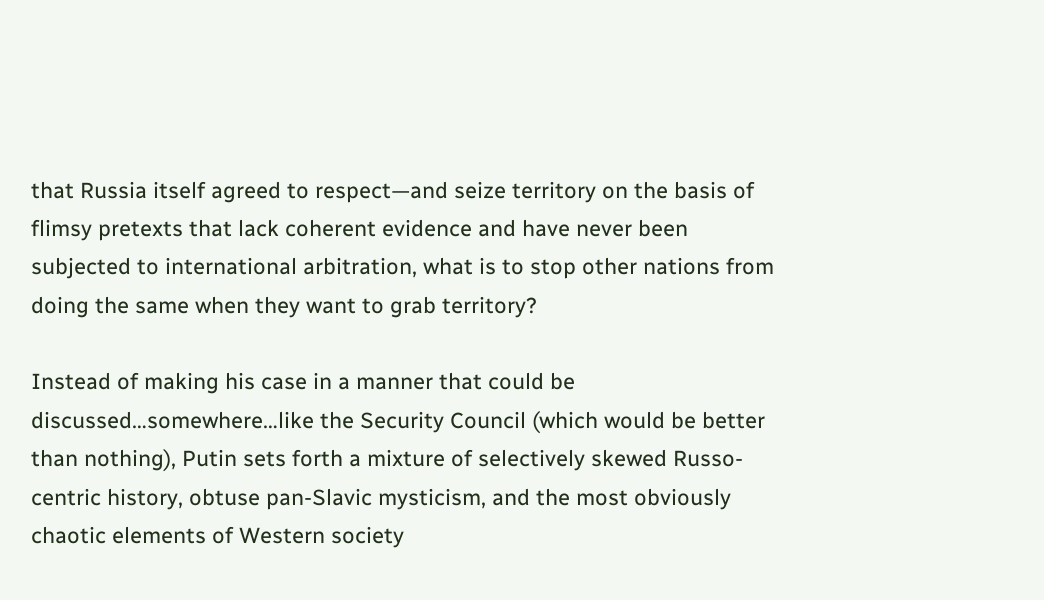that Russia itself agreed to respect—and seize territory on the basis of flimsy pretexts that lack coherent evidence and have never been subjected to international arbitration, what is to stop other nations from doing the same when they want to grab territory?

Instead of making his case in a manner that could be discussed…somewhere…like the Security Council (which would be better than nothing), Putin sets forth a mixture of selectively skewed Russo-centric history, obtuse pan-Slavic mysticism, and the most obviously chaotic elements of Western society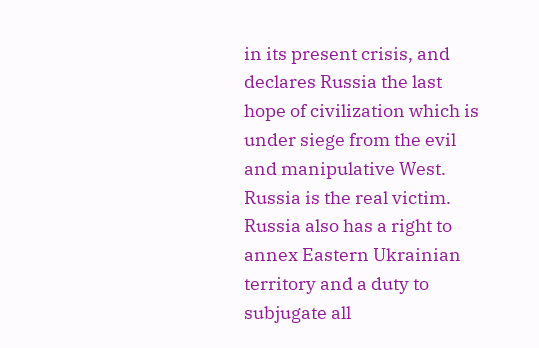in its present crisis, and declares Russia the last hope of civilization which is under siege from the evil and manipulative West. Russia is the real victim. Russia also has a right to annex Eastern Ukrainian territory and a duty to subjugate all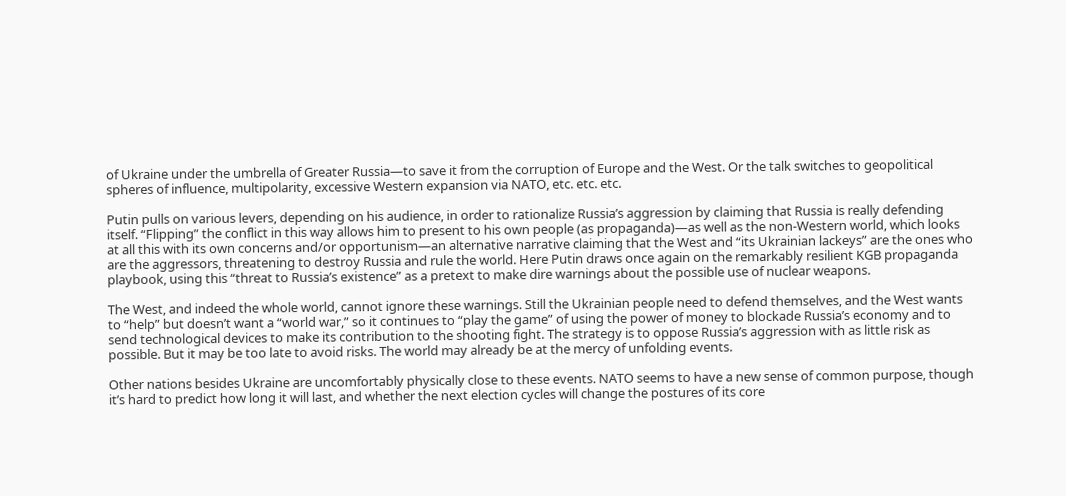of Ukraine under the umbrella of Greater Russia—to save it from the corruption of Europe and the West. Or the talk switches to geopolitical spheres of influence, multipolarity, excessive Western expansion via NATO, etc. etc. etc.

Putin pulls on various levers, depending on his audience, in order to rationalize Russia’s aggression by claiming that Russia is really defending itself. “Flipping” the conflict in this way allows him to present to his own people (as propaganda)—as well as the non-Western world, which looks at all this with its own concerns and/or opportunism—an alternative narrative claiming that the West and “its Ukrainian lackeys” are the ones who are the aggressors, threatening to destroy Russia and rule the world. Here Putin draws once again on the remarkably resilient KGB propaganda playbook, using this “threat to Russia’s existence” as a pretext to make dire warnings about the possible use of nuclear weapons.

The West, and indeed the whole world, cannot ignore these warnings. Still the Ukrainian people need to defend themselves, and the West wants to “help” but doesn’t want a “world war,” so it continues to “play the game” of using the power of money to blockade Russia’s economy and to send technological devices to make its contribution to the shooting fight. The strategy is to oppose Russia’s aggression with as little risk as possible. But it may be too late to avoid risks. The world may already be at the mercy of unfolding events.

Other nations besides Ukraine are uncomfortably physically close to these events. NATO seems to have a new sense of common purpose, though it’s hard to predict how long it will last, and whether the next election cycles will change the postures of its core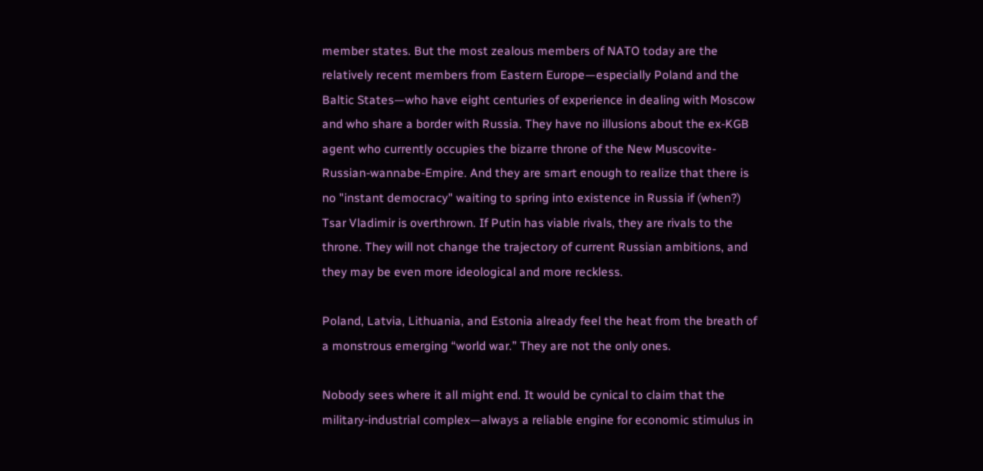member states. But the most zealous members of NATO today are the relatively recent members from Eastern Europe—especially Poland and the Baltic States—who have eight centuries of experience in dealing with Moscow and who share a border with Russia. They have no illusions about the ex-KGB agent who currently occupies the bizarre throne of the New Muscovite-Russian-wannabe-Empire. And they are smart enough to realize that there is no "instant democracy" waiting to spring into existence in Russia if (when?) Tsar Vladimir is overthrown. If Putin has viable rivals, they are rivals to the throne. They will not change the trajectory of current Russian ambitions, and they may be even more ideological and more reckless.

Poland, Latvia, Lithuania, and Estonia already feel the heat from the breath of a monstrous emerging “world war.” They are not the only ones.

Nobody sees where it all might end. It would be cynical to claim that the military-industrial complex—always a reliable engine for economic stimulus in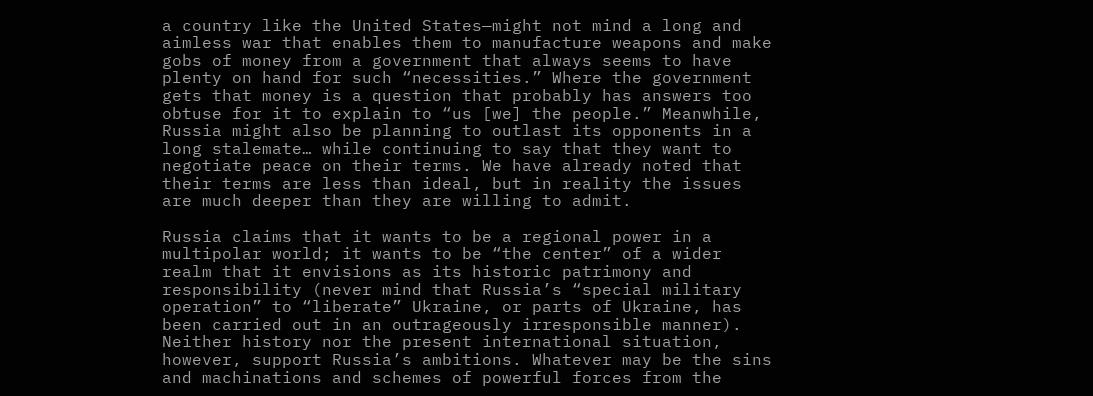a country like the United States—might not mind a long and aimless war that enables them to manufacture weapons and make gobs of money from a government that always seems to have plenty on hand for such “necessities.” Where the government gets that money is a question that probably has answers too obtuse for it to explain to “us [we] the people.” Meanwhile, Russia might also be planning to outlast its opponents in a long stalemate… while continuing to say that they want to negotiate peace on their terms. We have already noted that their terms are less than ideal, but in reality the issues are much deeper than they are willing to admit.

Russia claims that it wants to be a regional power in a multipolar world; it wants to be “the center” of a wider realm that it envisions as its historic patrimony and responsibility (never mind that Russia’s “special military operation” to “liberate” Ukraine, or parts of Ukraine, has been carried out in an outrageously irresponsible manner). Neither history nor the present international situation, however, support Russia’s ambitions. Whatever may be the sins and machinations and schemes of powerful forces from the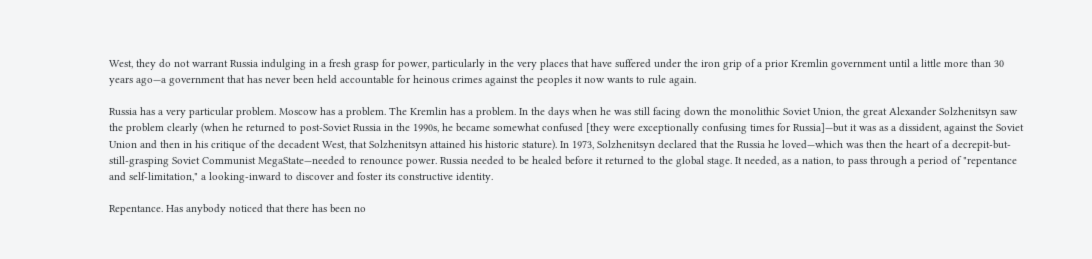West, they do not warrant Russia indulging in a fresh grasp for power, particularly in the very places that have suffered under the iron grip of a prior Kremlin government until a little more than 30 years ago—a government that has never been held accountable for heinous crimes against the peoples it now wants to rule again.

Russia has a very particular problem. Moscow has a problem. The Kremlin has a problem. In the days when he was still facing down the monolithic Soviet Union, the great Alexander Solzhenitsyn saw the problem clearly (when he returned to post-Soviet Russia in the 1990s, he became somewhat confused [they were exceptionally confusing times for Russia]—but it was as a dissident, against the Soviet Union and then in his critique of the decadent West, that Solzhenitsyn attained his historic stature). In 1973, Solzhenitsyn declared that the Russia he loved—which was then the heart of a decrepit-but-still-grasping Soviet Communist MegaState—needed to renounce power. Russia needed to be healed before it returned to the global stage. It needed, as a nation, to pass through a period of "repentance and self-limitation," a looking-inward to discover and foster its constructive identity.

Repentance. Has anybody noticed that there has been no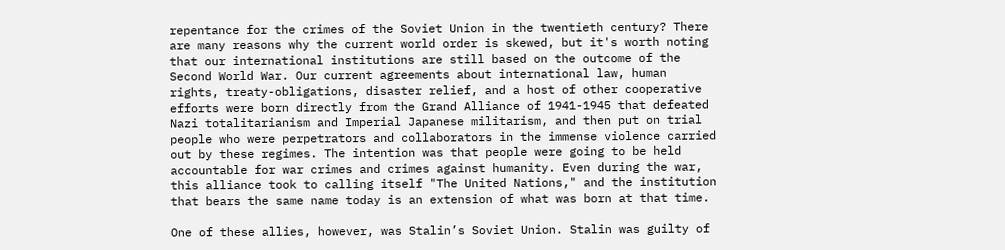repentance for the crimes of the Soviet Union in the twentieth century? There are many reasons why the current world order is skewed, but it's worth noting that our international institutions are still based on the outcome of the Second World War. Our current agreements about international law, human rights, treaty-obligations, disaster relief, and a host of other cooperative efforts were born directly from the Grand Alliance of 1941-1945 that defeated Nazi totalitarianism and Imperial Japanese militarism, and then put on trial people who were perpetrators and collaborators in the immense violence carried out by these regimes. The intention was that people were going to be held accountable for war crimes and crimes against humanity. Even during the war, this alliance took to calling itself "The United Nations," and the institution that bears the same name today is an extension of what was born at that time.

One of these allies, however, was Stalin’s Soviet Union. Stalin was guilty of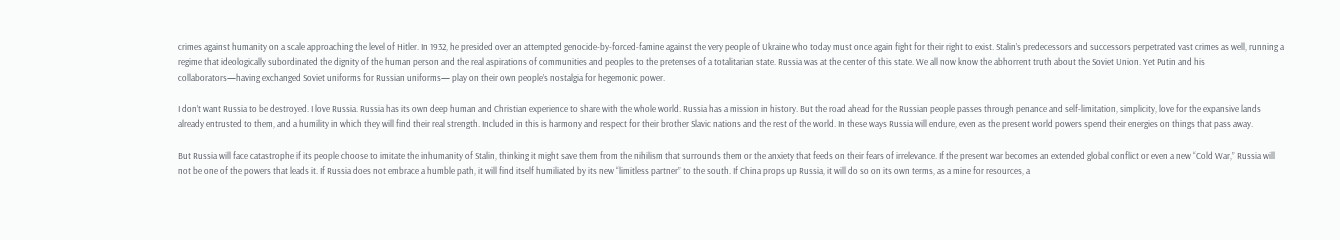crimes against humanity on a scale approaching the level of Hitler. In 1932, he presided over an attempted genocide-by-forced-famine against the very people of Ukraine who today must once again fight for their right to exist. Stalin’s predecessors and successors perpetrated vast crimes as well, running a regime that ideologically subordinated the dignity of the human person and the real aspirations of communities and peoples to the pretenses of a totalitarian state. Russia was at the center of this state. We all now know the abhorrent truth about the Soviet Union. Yet Putin and his collaborators—having exchanged Soviet uniforms for Russian uniforms— play on their own people’s nostalgia for hegemonic power.

I don’t want Russia to be destroyed. I love Russia. Russia has its own deep human and Christian experience to share with the whole world. Russia has a mission in history. But the road ahead for the Russian people passes through penance and self-limitation, simplicity, love for the expansive lands already entrusted to them, and a humility in which they will find their real strength. Included in this is harmony and respect for their brother Slavic nations and the rest of the world. In these ways Russia will endure, even as the present world powers spend their energies on things that pass away.

But Russia will face catastrophe if its people choose to imitate the inhumanity of Stalin, thinking it might save them from the nihilism that surrounds them or the anxiety that feeds on their fears of irrelevance. If the present war becomes an extended global conflict or even a new “Cold War,” Russia will not be one of the powers that leads it. If Russia does not embrace a humble path, it will find itself humiliated by its new “limitless partner” to the south. If China props up Russia, it will do so on its own terms, as a mine for resources, a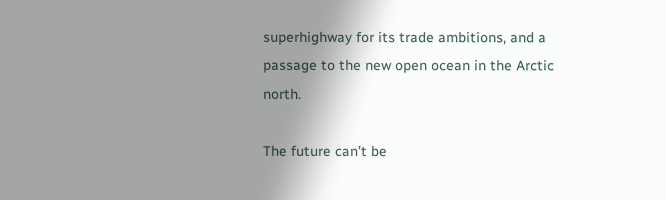superhighway for its trade ambitions, and a passage to the new open ocean in the Arctic north.

The future can’t be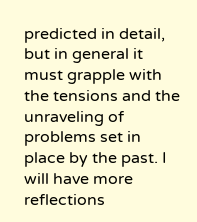predicted in detail, but in general it must grapple with the tensions and the unraveling of problems set in place by the past. I will have more reflections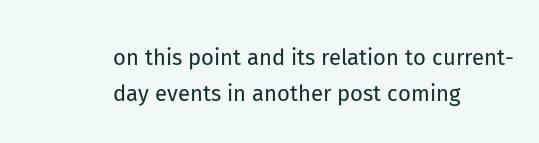on this point and its relation to current-day events in another post coming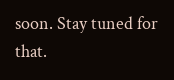soon. Stay tuned for that.